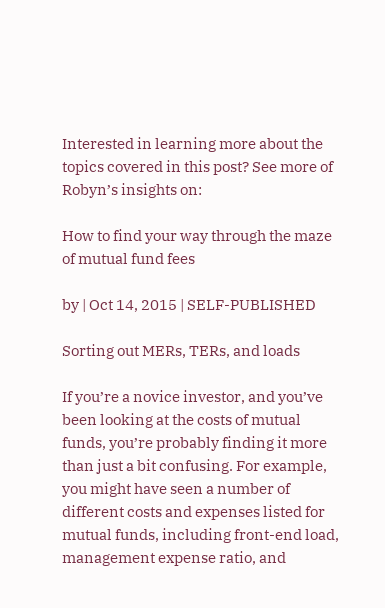Interested in learning more about the topics covered in this post? See more of Robyn’s insights on:

How to find your way through the maze of mutual fund fees

by | Oct 14, 2015 | SELF-PUBLISHED

Sorting out MERs, TERs, and loads

If you’re a novice investor, and you’ve been looking at the costs of mutual funds, you’re probably finding it more than just a bit confusing. For example, you might have seen a number of different costs and expenses listed for mutual funds, including front-end load, management expense ratio, and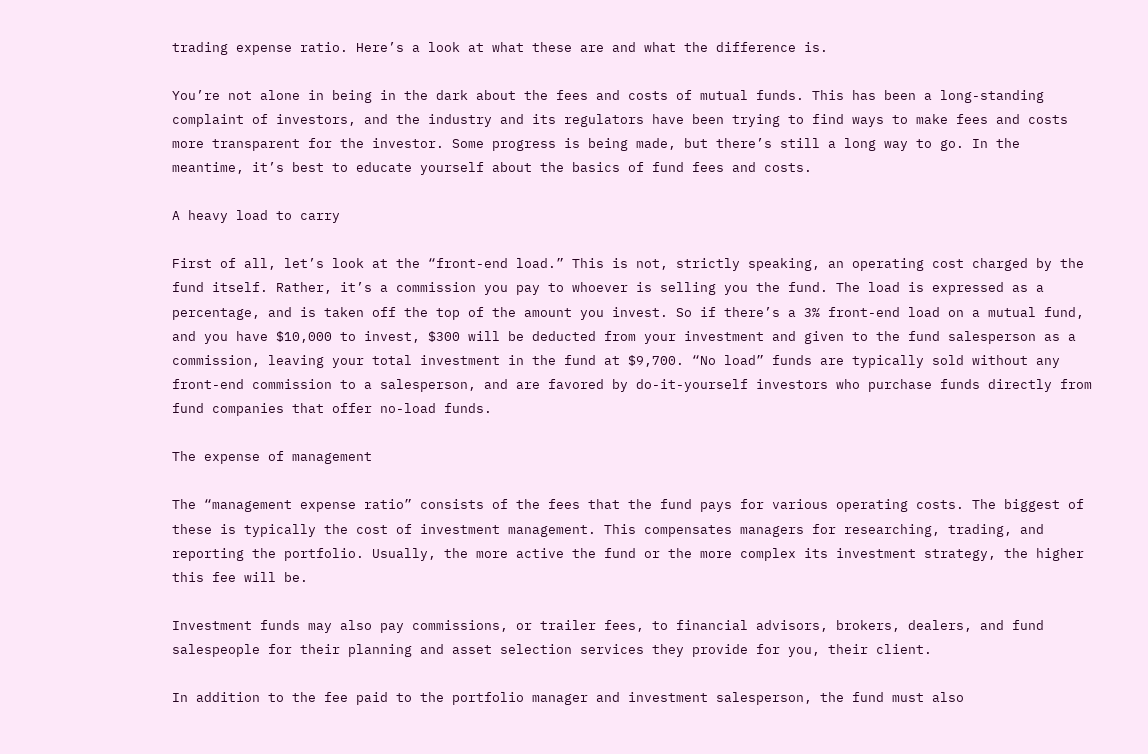trading expense ratio. Here’s a look at what these are and what the difference is.

You’re not alone in being in the dark about the fees and costs of mutual funds. This has been a long-standing complaint of investors, and the industry and its regulators have been trying to find ways to make fees and costs more transparent for the investor. Some progress is being made, but there’s still a long way to go. In the meantime, it’s best to educate yourself about the basics of fund fees and costs.

A heavy load to carry

First of all, let’s look at the “front-end load.” This is not, strictly speaking, an operating cost charged by the fund itself. Rather, it’s a commission you pay to whoever is selling you the fund. The load is expressed as a percentage, and is taken off the top of the amount you invest. So if there’s a 3% front-end load on a mutual fund, and you have $10,000 to invest, $300 will be deducted from your investment and given to the fund salesperson as a commission, leaving your total investment in the fund at $9,700. “No load” funds are typically sold without any front-end commission to a salesperson, and are favored by do-it-yourself investors who purchase funds directly from fund companies that offer no-load funds.

The expense of management

The “management expense ratio” consists of the fees that the fund pays for various operating costs. The biggest of these is typically the cost of investment management. This compensates managers for researching, trading, and reporting the portfolio. Usually, the more active the fund or the more complex its investment strategy, the higher this fee will be.

Investment funds may also pay commissions, or trailer fees, to financial advisors, brokers, dealers, and fund salespeople for their planning and asset selection services they provide for you, their client.

In addition to the fee paid to the portfolio manager and investment salesperson, the fund must also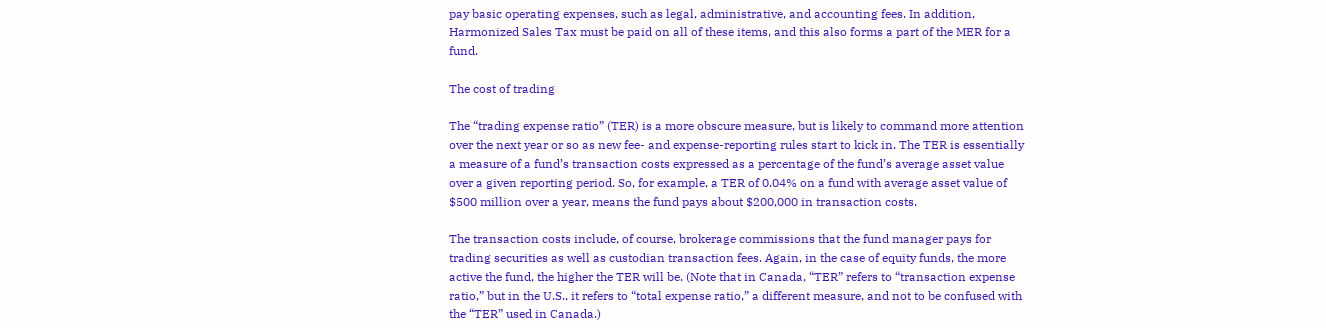pay basic operating expenses, such as legal, administrative, and accounting fees. In addition, Harmonized Sales Tax must be paid on all of these items, and this also forms a part of the MER for a fund.

The cost of trading

The “trading expense ratio” (TER) is a more obscure measure, but is likely to command more attention over the next year or so as new fee- and expense-reporting rules start to kick in. The TER is essentially a measure of a fund’s transaction costs expressed as a percentage of the fund’s average asset value over a given reporting period. So, for example, a TER of 0.04% on a fund with average asset value of $500 million over a year, means the fund pays about $200,000 in transaction costs.

The transaction costs include, of course, brokerage commissions that the fund manager pays for trading securities as well as custodian transaction fees. Again, in the case of equity funds, the more active the fund, the higher the TER will be. (Note that in Canada, “TER” refers to “transaction expense ratio,” but in the U.S., it refers to “total expense ratio,” a different measure, and not to be confused with the “TER” used in Canada.)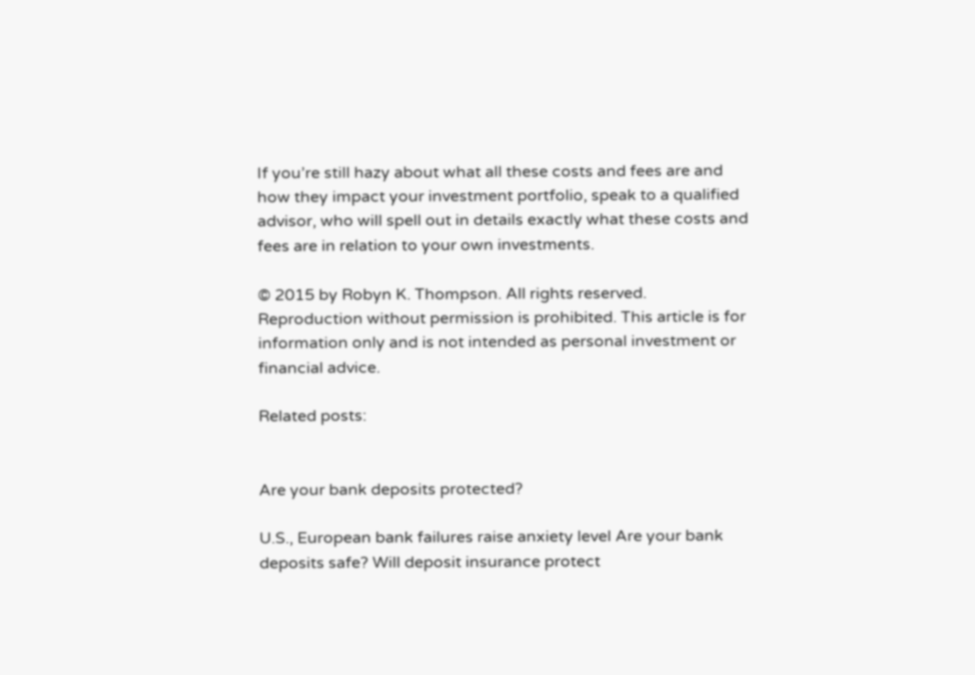If you’re still hazy about what all these costs and fees are and how they impact your investment portfolio, speak to a qualified advisor, who will spell out in details exactly what these costs and fees are in relation to your own investments.

© 2015 by Robyn K. Thompson. All rights reserved. Reproduction without permission is prohibited. This article is for information only and is not intended as personal investment or financial advice.

Related posts:


Are your bank deposits protected?

U.S., European bank failures raise anxiety level Are your bank deposits safe? Will deposit insurance protect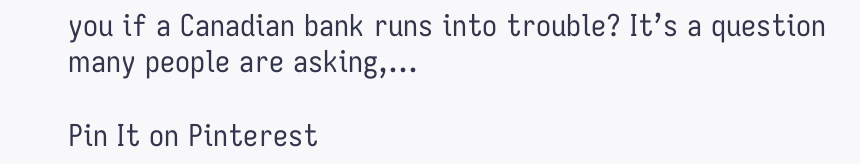you if a Canadian bank runs into trouble? It’s a question many people are asking,...

Pin It on Pinterest